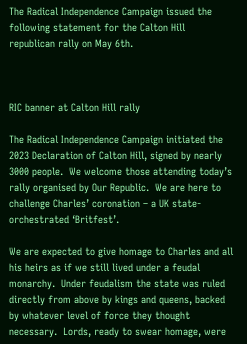The Radical Independence Campaign issued the following statement for the Calton Hill republican rally on May 6th.



RIC banner at Calton Hill rally

The Radical Independence Campaign initiated the 2023 Declaration of Calton Hill, signed by nearly 3000 people.  We welcome those attending today’s rally organised by Our Republic.  We are here to challenge Charles’ coronation – a UK state-orchestrated ‘Britfest’.

We are expected to give homage to Charles and all his heirs as if we still lived under a feudal monarchy.  Under feudalism the state was ruled directly from above by kings and queens, backed by whatever level of force they thought necessary.  Lords, ready to swear homage, were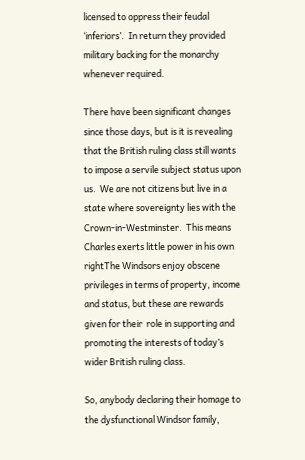licensed to oppress their feudal ‘inferiors’.  In return they provided military backing for the monarchy whenever required.

There have been significant changes since those days, but is it is revealing that the British ruling class still wants to impose a servile subject status upon us.  We are not citizens but live in a state where sovereignty lies with the Crown-in-Westminster.  This means Charles exerts little power in his own rightThe Windsors enjoy obscene privileges in terms of property, income and status, but these are rewards given for their  role in supporting and promoting the interests of today’s wider British ruling class.

So, anybody declaring their homage to the dysfunctional Windsor family,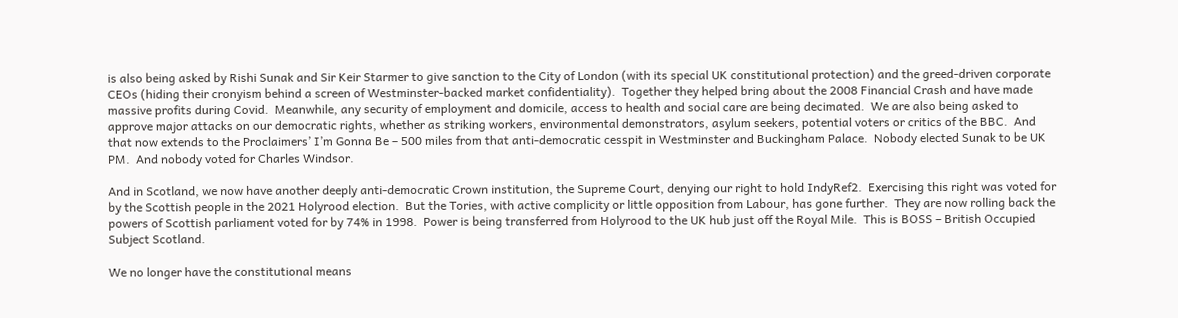is also being asked by Rishi Sunak and Sir Keir Starmer to give sanction to the City of London (with its special UK constitutional protection) and the greed-driven corporate CEOs (hiding their cronyism behind a screen of Westminster-backed market confidentiality).  Together they helped bring about the 2008 Financial Crash and have made massive profits during Covid.  Meanwhile, any security of employment and domicile, access to health and social care are being decimated.  We are also being asked to approve major attacks on our democratic rights, whether as striking workers, environmental demonstrators, asylum seekers, potential voters or critics of the BBC.  And that now extends to the Proclaimers’ I’m Gonna Be – 500 miles from that anti-democratic cesspit in Westminster and Buckingham Palace.  Nobody elected Sunak to be UK PM.  And nobody voted for Charles Windsor.

And in Scotland, we now have another deeply anti-democratic Crown institution, the Supreme Court, denying our right to hold IndyRef2.  Exercising this right was voted for by the Scottish people in the 2021 Holyrood election.  But the Tories, with active complicity or little opposition from Labour, has gone further.  They are now rolling back the powers of Scottish parliament voted for by 74% in 1998.  Power is being transferred from Holyrood to the UK hub just off the Royal Mile.  This is BOSS – British Occupied Subject Scotland.

We no longer have the constitutional means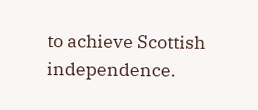to achieve Scottish independence.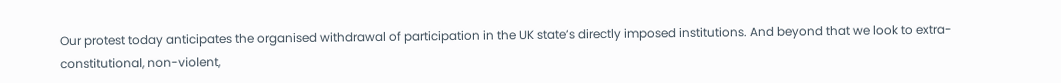Our protest today anticipates the organised withdrawal of participation in the UK state’s directly imposed institutions. And beyond that we look to extra-constitutional, non-violent,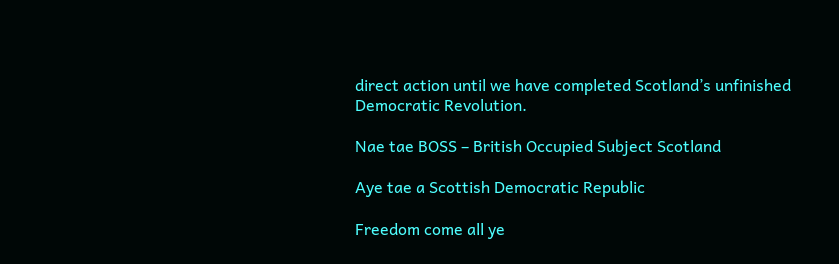direct action until we have completed Scotland’s unfinished Democratic Revolution.

Nae tae BOSS – British Occupied Subject Scotland

Aye tae a Scottish Democratic Republic

Freedom come all ye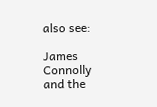also see:

James Connolly and the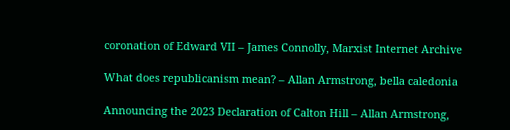coronation of Edward VII – James Connolly, Marxist Internet Archive

What does republicanism mean? – Allan Armstrong, bella caledonia

Announcing the 2023 Declaration of Calton Hill – Allan Armstrong,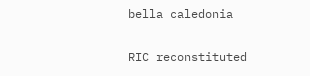bella caledonia

RIC reconstituted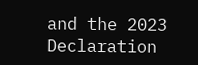and the 2023 Declaration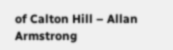of Calton Hill – Allan Armstrong